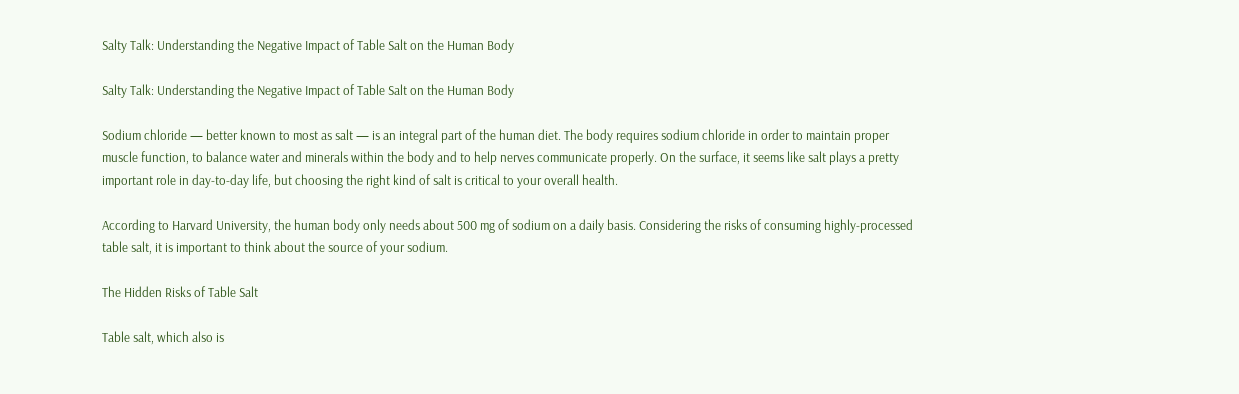Salty Talk: Understanding the Negative Impact of Table Salt on the Human Body

Salty Talk: Understanding the Negative Impact of Table Salt on the Human Body

Sodium chloride — better known to most as salt — is an integral part of the human diet. The body requires sodium chloride in order to maintain proper muscle function, to balance water and minerals within the body and to help nerves communicate properly. On the surface, it seems like salt plays a pretty important role in day-to-day life, but choosing the right kind of salt is critical to your overall health.

According to Harvard University, the human body only needs about 500 mg of sodium on a daily basis. Considering the risks of consuming highly-processed table salt, it is important to think about the source of your sodium.

The Hidden Risks of Table Salt

Table salt, which also is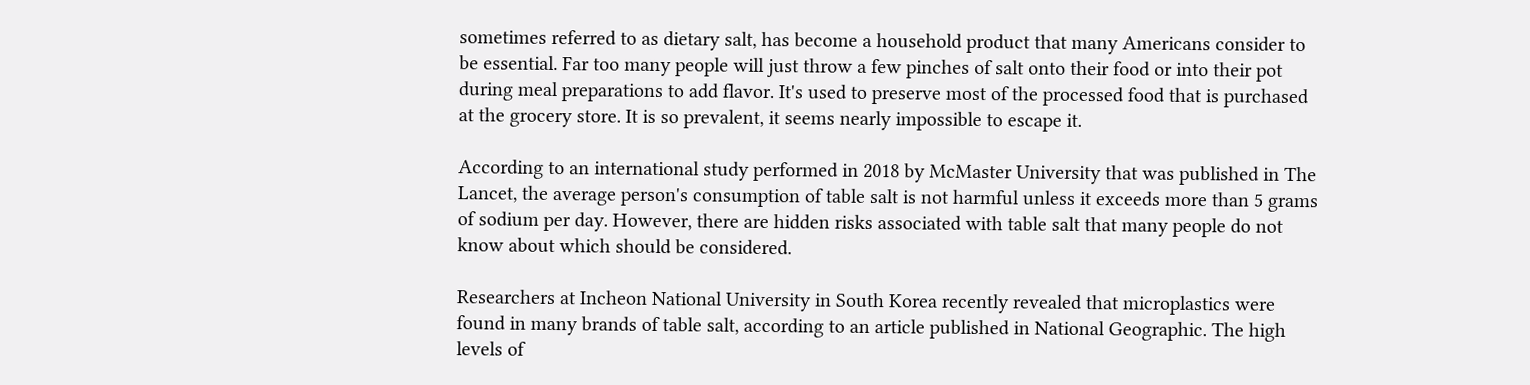sometimes referred to as dietary salt, has become a household product that many Americans consider to be essential. Far too many people will just throw a few pinches of salt onto their food or into their pot during meal preparations to add flavor. It's used to preserve most of the processed food that is purchased at the grocery store. It is so prevalent, it seems nearly impossible to escape it.

According to an international study performed in 2018 by McMaster University that was published in The Lancet, the average person's consumption of table salt is not harmful unless it exceeds more than 5 grams of sodium per day. However, there are hidden risks associated with table salt that many people do not know about which should be considered.

Researchers at Incheon National University in South Korea recently revealed that microplastics were found in many brands of table salt, according to an article published in National Geographic. The high levels of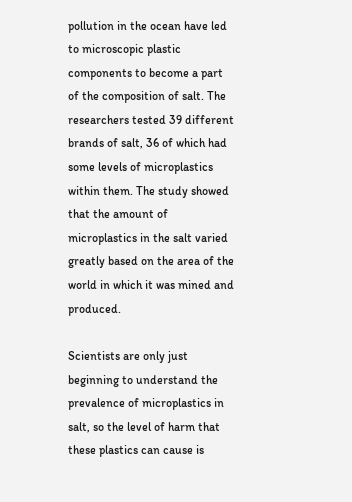pollution in the ocean have led to microscopic plastic components to become a part of the composition of salt. The researchers tested 39 different brands of salt, 36 of which had some levels of microplastics within them. The study showed that the amount of microplastics in the salt varied greatly based on the area of the world in which it was mined and produced.

Scientists are only just beginning to understand the prevalence of microplastics in salt, so the level of harm that these plastics can cause is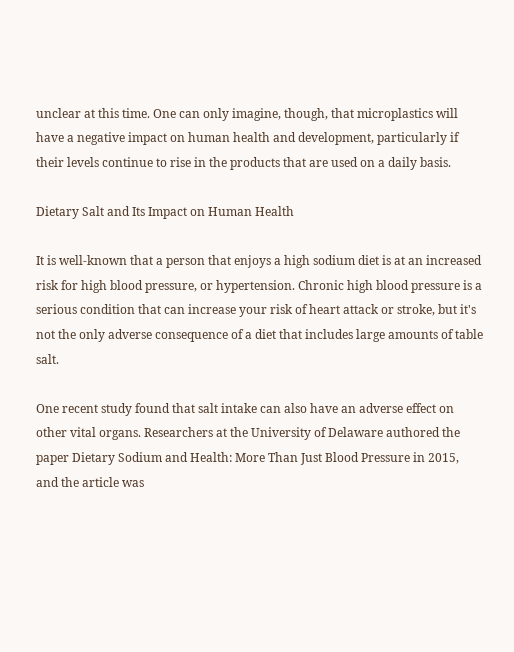unclear at this time. One can only imagine, though, that microplastics will have a negative impact on human health and development, particularly if their levels continue to rise in the products that are used on a daily basis.

Dietary Salt and Its Impact on Human Health

It is well-known that a person that enjoys a high sodium diet is at an increased risk for high blood pressure, or hypertension. Chronic high blood pressure is a serious condition that can increase your risk of heart attack or stroke, but it's not the only adverse consequence of a diet that includes large amounts of table salt.

One recent study found that salt intake can also have an adverse effect on other vital organs. Researchers at the University of Delaware authored the paper Dietary Sodium and Health: More Than Just Blood Pressure in 2015, and the article was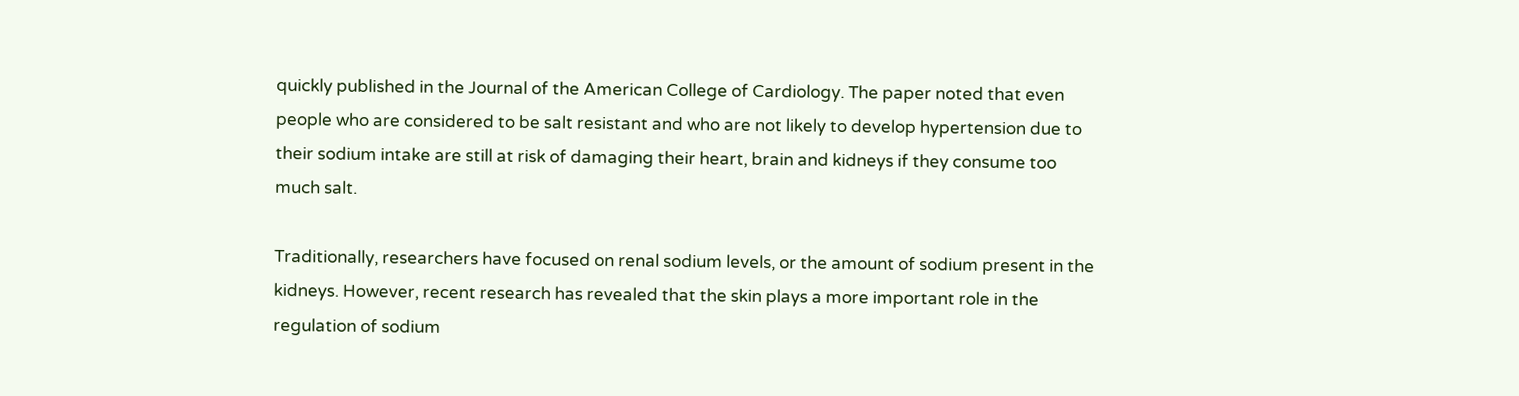quickly published in the Journal of the American College of Cardiology. The paper noted that even people who are considered to be salt resistant and who are not likely to develop hypertension due to their sodium intake are still at risk of damaging their heart, brain and kidneys if they consume too much salt.

Traditionally, researchers have focused on renal sodium levels, or the amount of sodium present in the kidneys. However, recent research has revealed that the skin plays a more important role in the regulation of sodium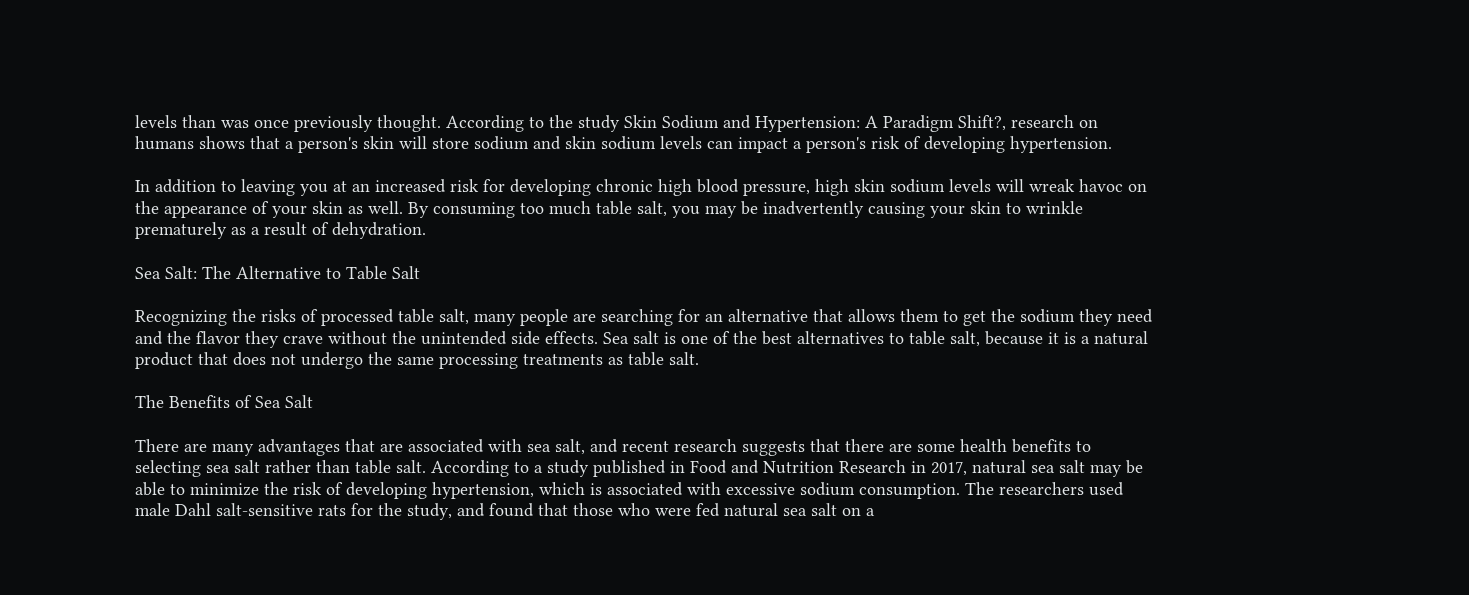levels than was once previously thought. According to the study Skin Sodium and Hypertension: A Paradigm Shift?, research on humans shows that a person's skin will store sodium and skin sodium levels can impact a person's risk of developing hypertension.

In addition to leaving you at an increased risk for developing chronic high blood pressure, high skin sodium levels will wreak havoc on the appearance of your skin as well. By consuming too much table salt, you may be inadvertently causing your skin to wrinkle prematurely as a result of dehydration.

Sea Salt: The Alternative to Table Salt

Recognizing the risks of processed table salt, many people are searching for an alternative that allows them to get the sodium they need and the flavor they crave without the unintended side effects. Sea salt is one of the best alternatives to table salt, because it is a natural product that does not undergo the same processing treatments as table salt.

The Benefits of Sea Salt

There are many advantages that are associated with sea salt, and recent research suggests that there are some health benefits to selecting sea salt rather than table salt. According to a study published in Food and Nutrition Research in 2017, natural sea salt may be able to minimize the risk of developing hypertension, which is associated with excessive sodium consumption. The researchers used male Dahl salt-sensitive rats for the study, and found that those who were fed natural sea salt on a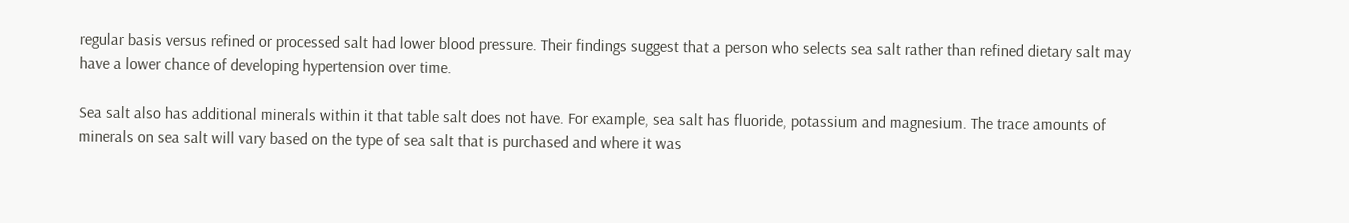regular basis versus refined or processed salt had lower blood pressure. Their findings suggest that a person who selects sea salt rather than refined dietary salt may have a lower chance of developing hypertension over time.

Sea salt also has additional minerals within it that table salt does not have. For example, sea salt has fluoride, potassium and magnesium. The trace amounts of minerals on sea salt will vary based on the type of sea salt that is purchased and where it was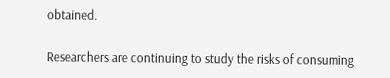obtained.

Researchers are continuing to study the risks of consuming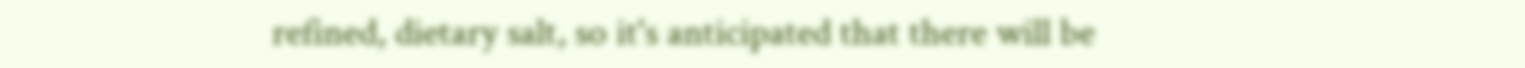refined, dietary salt, so it's anticipated that there will be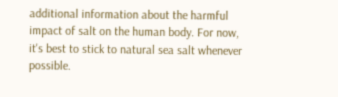additional information about the harmful impact of salt on the human body. For now, it's best to stick to natural sea salt whenever possible.